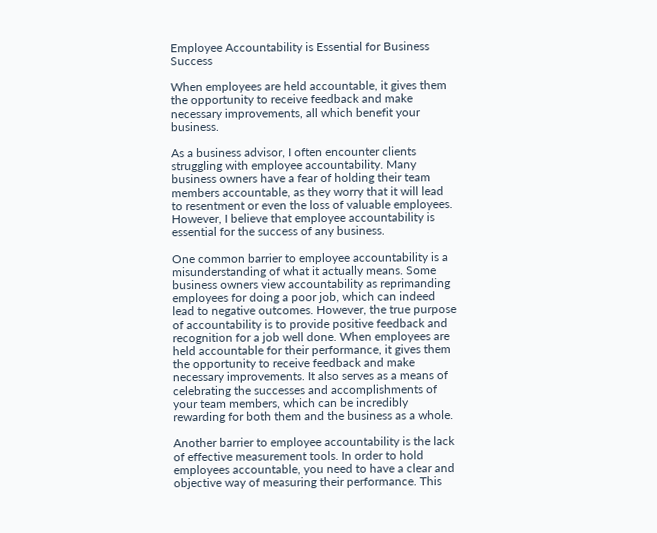Employee Accountability is Essential for Business Success

When employees are held accountable, it gives them the opportunity to receive feedback and make necessary improvements, all which benefit your business.

As a business advisor, I often encounter clients struggling with employee accountability. Many business owners have a fear of holding their team members accountable, as they worry that it will lead to resentment or even the loss of valuable employees. However, I believe that employee accountability is essential for the success of any business.

One common barrier to employee accountability is a misunderstanding of what it actually means. Some business owners view accountability as reprimanding employees for doing a poor job, which can indeed lead to negative outcomes. However, the true purpose of accountability is to provide positive feedback and recognition for a job well done. When employees are held accountable for their performance, it gives them the opportunity to receive feedback and make necessary improvements. It also serves as a means of celebrating the successes and accomplishments of your team members, which can be incredibly rewarding for both them and the business as a whole.

Another barrier to employee accountability is the lack of effective measurement tools. In order to hold employees accountable, you need to have a clear and objective way of measuring their performance. This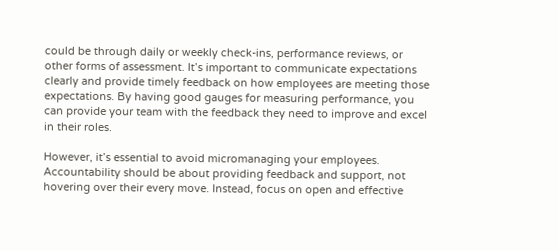could be through daily or weekly check-ins, performance reviews, or other forms of assessment. It’s important to communicate expectations clearly and provide timely feedback on how employees are meeting those expectations. By having good gauges for measuring performance, you can provide your team with the feedback they need to improve and excel in their roles.

However, it’s essential to avoid micromanaging your employees. Accountability should be about providing feedback and support, not hovering over their every move. Instead, focus on open and effective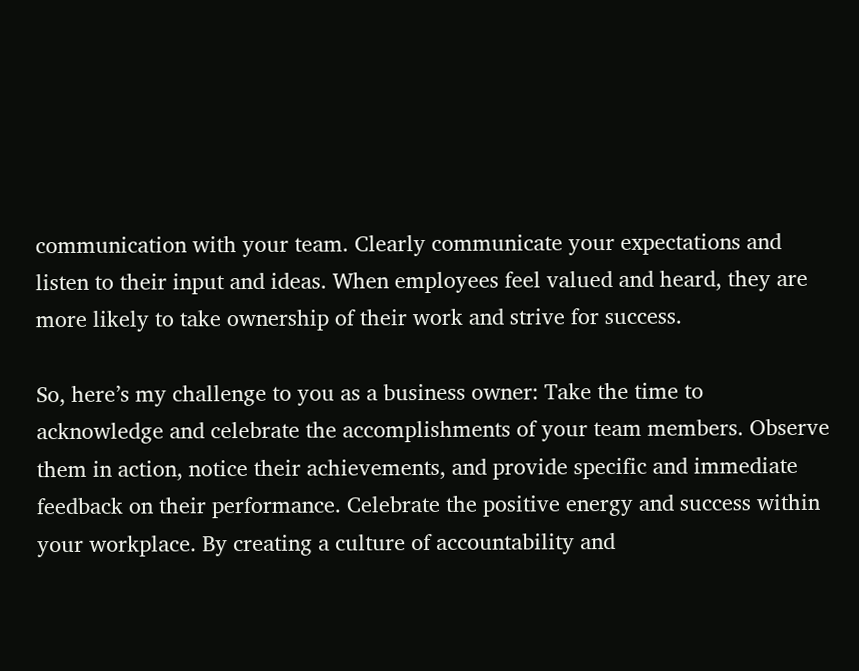communication with your team. Clearly communicate your expectations and listen to their input and ideas. When employees feel valued and heard, they are more likely to take ownership of their work and strive for success.

So, here’s my challenge to you as a business owner: Take the time to acknowledge and celebrate the accomplishments of your team members. Observe them in action, notice their achievements, and provide specific and immediate feedback on their performance. Celebrate the positive energy and success within your workplace. By creating a culture of accountability and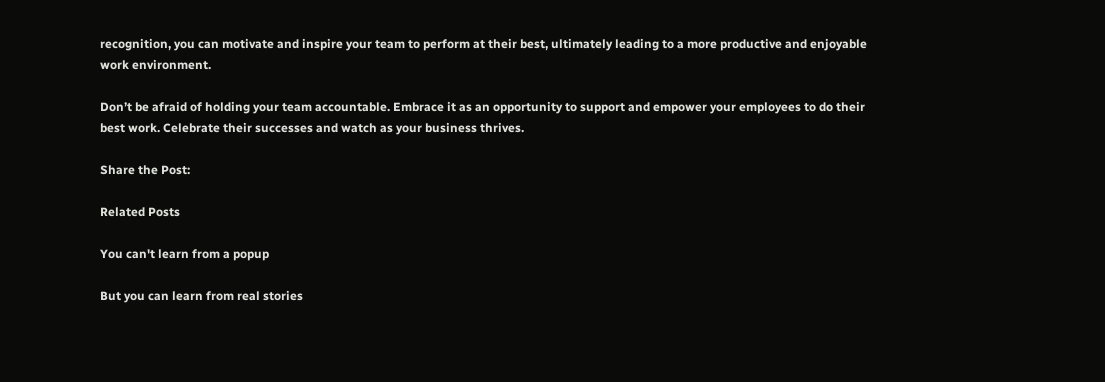recognition, you can motivate and inspire your team to perform at their best, ultimately leading to a more productive and enjoyable work environment.

Don’t be afraid of holding your team accountable. Embrace it as an opportunity to support and empower your employees to do their best work. Celebrate their successes and watch as your business thrives.

Share the Post:

Related Posts

You can't learn from a popup

But you can learn from real stories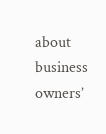about business owners’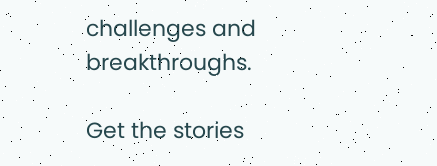challenges and breakthroughs.

Get the stories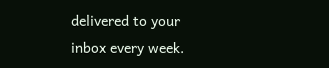delivered to your inbox every week.